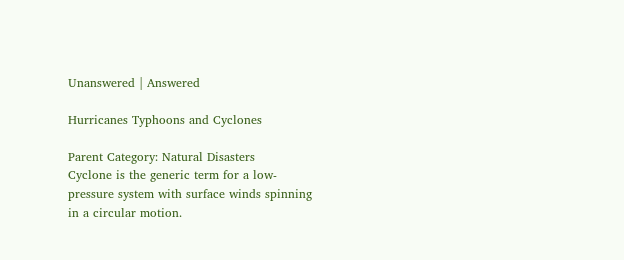Unanswered | Answered

Hurricanes Typhoons and Cyclones

Parent Category: Natural Disasters
Cyclone is the generic term for a low-pressure system with surface winds spinning in a circular motion.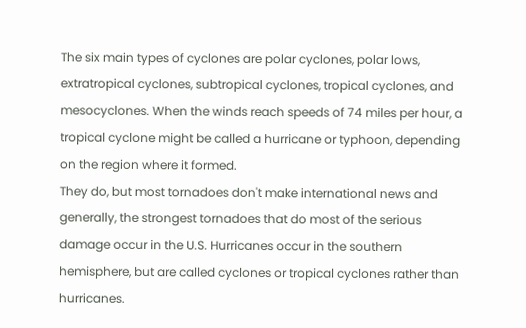The six main types of cyclones are polar cyclones, polar lows, extratropical cyclones, subtropical cyclones, tropical cyclones, and mesocyclones. When the winds reach speeds of 74 miles per hour, a tropical cyclone might be called a hurricane or typhoon, depending on the region where it formed.
They do, but most tornadoes don't make international news and generally, the strongest tornadoes that do most of the serious damage occur in the U.S. Hurricanes occur in the southern hemisphere, but are called cyclones or tropical cyclones rather than hurricanes.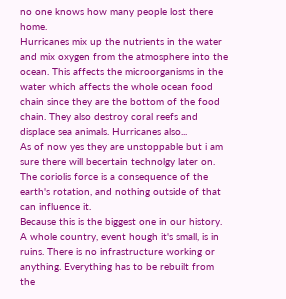no one knows how many people lost there home.
Hurricanes mix up the nutrients in the water and mix oxygen from the atmosphere into the ocean. This affects the microorganisms in the water which affects the whole ocean food chain since they are the bottom of the food chain. They also destroy coral reefs and displace sea animals. Hurricanes also...
As of now yes they are unstoppable but i am sure there will becertain technolgy later on.
The coriolis force is a consequence of the earth's rotation, and nothing outside of that can influence it.
Because this is the biggest one in our history. A whole country, event hough it's small, is in ruins. There is no infrastructure working or anything. Everything has to be rebuilt from the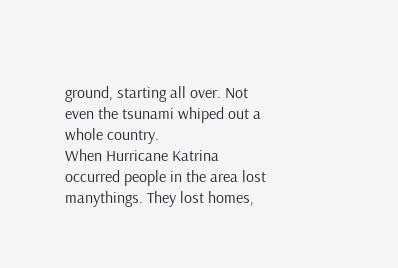ground, starting all over. Not even the tsunami whiped out a whole country.
When Hurricane Katrina occurred people in the area lost manythings. They lost homes,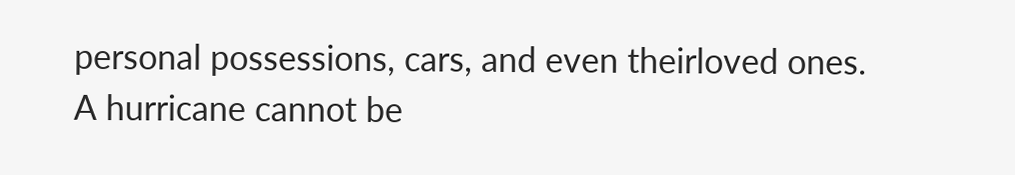personal possessions, cars, and even theirloved ones.
A hurricane cannot be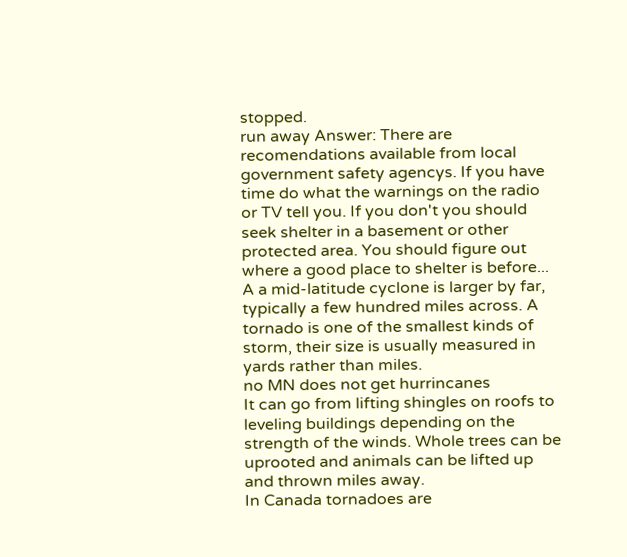stopped.
run away Answer: There are recomendations available from local government safety agencys. If you have time do what the warnings on the radio or TV tell you. If you don't you should seek shelter in a basement or other protected area. You should figure out where a good place to shelter is before...
A a mid-latitude cyclone is larger by far, typically a few hundred miles across. A tornado is one of the smallest kinds of storm, their size is usually measured in yards rather than miles.
no MN does not get hurrincanes
It can go from lifting shingles on roofs to leveling buildings depending on the strength of the winds. Whole trees can be uprooted and animals can be lifted up and thrown miles away.
In Canada tornadoes are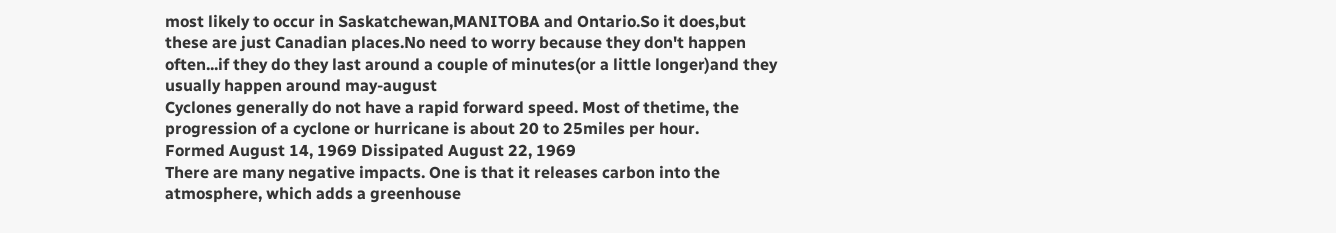most likely to occur in Saskatchewan,MANITOBA and Ontario.So it does,but these are just Canadian places.No need to worry because they don't happen often...if they do they last around a couple of minutes(or a little longer)and they usually happen around may-august
Cyclones generally do not have a rapid forward speed. Most of thetime, the progression of a cyclone or hurricane is about 20 to 25miles per hour.
Formed August 14, 1969 Dissipated August 22, 1969
There are many negative impacts. One is that it releases carbon into the atmosphere, which adds a greenhouse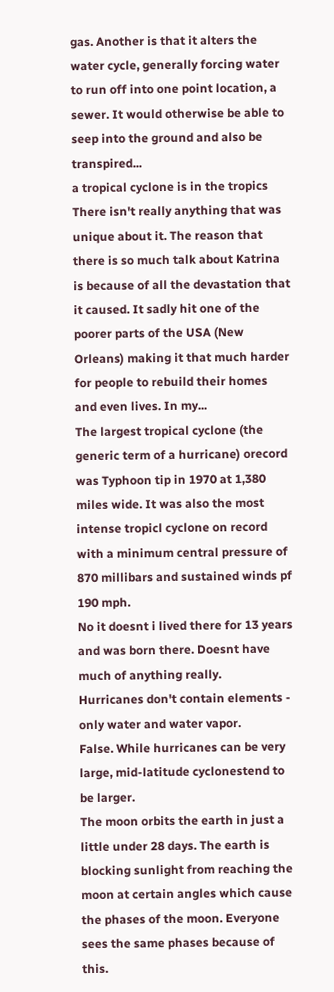gas. Another is that it alters the water cycle, generally forcing water to run off into one point location, a sewer. It would otherwise be able to seep into the ground and also be transpired...
a tropical cyclone is in the tropics
There isn't really anything that was unique about it. The reason that there is so much talk about Katrina is because of all the devastation that it caused. It sadly hit one of the poorer parts of the USA (New Orleans) making it that much harder for people to rebuild their homes and even lives. In my...
The largest tropical cyclone (the generic term of a hurricane) orecord was Typhoon tip in 1970 at 1,380 miles wide. It was also the most intense tropicl cyclone on record with a minimum central pressure of 870 millibars and sustained winds pf 190 mph.
No it doesnt i lived there for 13 years and was born there. Doesnt have much of anything really.
Hurricanes don't contain elements - only water and water vapor.
False. While hurricanes can be very large, mid-latitude cyclonestend to be larger.
The moon orbits the earth in just a little under 28 days. The earth is blocking sunlight from reaching the moon at certain angles which cause the phases of the moon. Everyone sees the same phases because of this.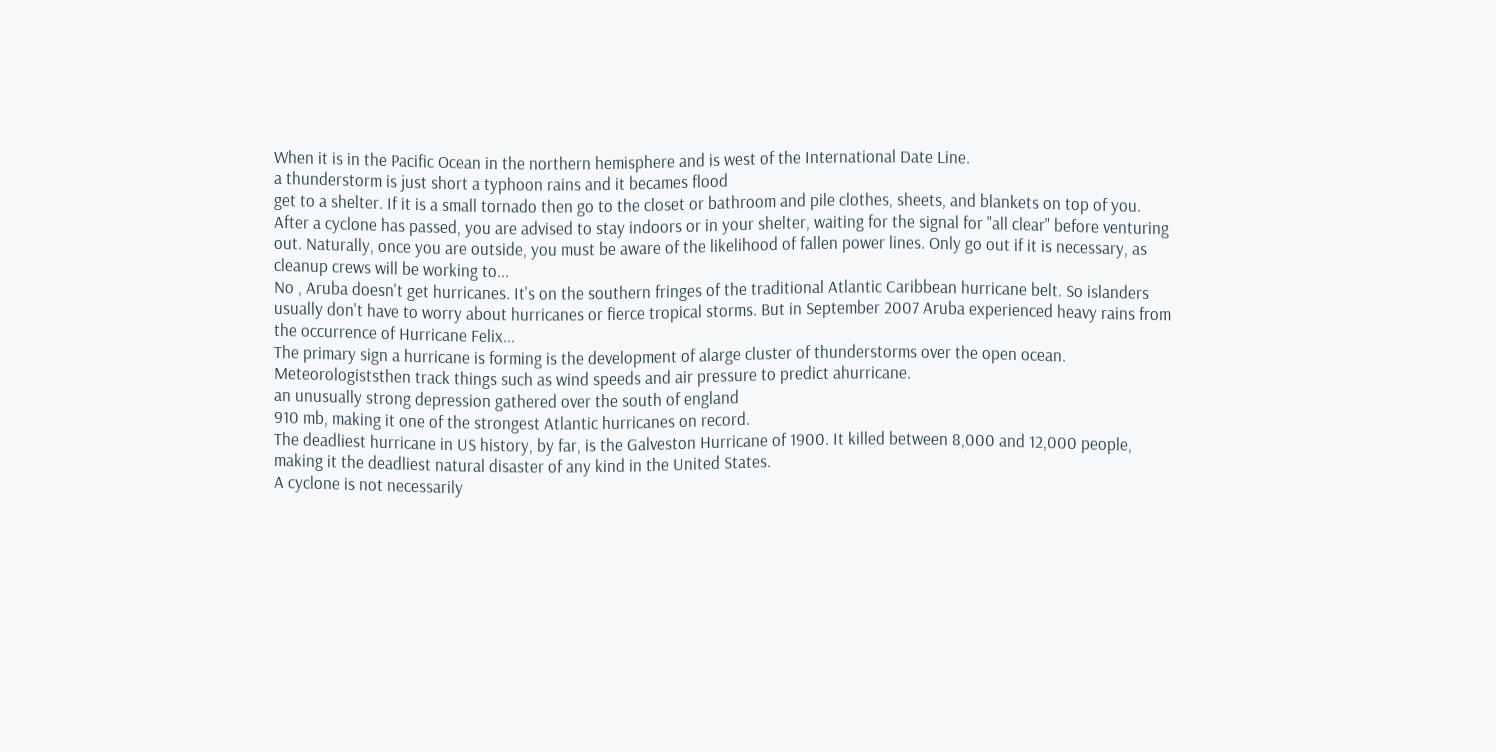When it is in the Pacific Ocean in the northern hemisphere and is west of the International Date Line.
a thunderstorm is just short a typhoon rains and it becames flood
get to a shelter. If it is a small tornado then go to the closet or bathroom and pile clothes, sheets, and blankets on top of you.
After a cyclone has passed, you are advised to stay indoors or in your shelter, waiting for the signal for "all clear" before venturing out. Naturally, once you are outside, you must be aware of the likelihood of fallen power lines. Only go out if it is necessary, as cleanup crews will be working to...
No , Aruba doesn't get hurricanes. It's on the southern fringes of the traditional Atlantic Caribbean hurricane belt. So islanders usually don't have to worry about hurricanes or fierce tropical storms. But in September 2007 Aruba experienced heavy rains from the occurrence of Hurricane Felix...
The primary sign a hurricane is forming is the development of alarge cluster of thunderstorms over the open ocean. Meteorologiststhen track things such as wind speeds and air pressure to predict ahurricane.
an unusually strong depression gathered over the south of england
910 mb, making it one of the strongest Atlantic hurricanes on record.
The deadliest hurricane in US history, by far, is the Galveston Hurricane of 1900. It killed between 8,000 and 12,000 people, making it the deadliest natural disaster of any kind in the United States.
A cyclone is not necessarily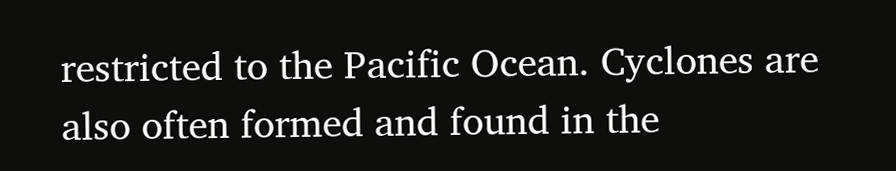restricted to the Pacific Ocean. Cyclones are also often formed and found in the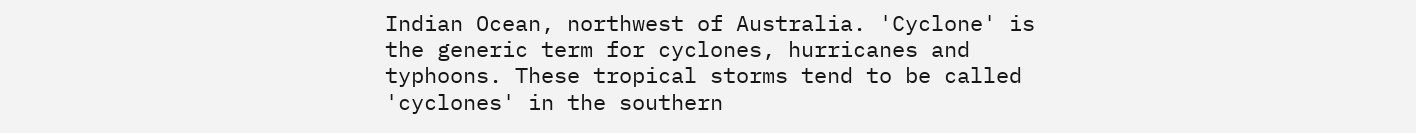Indian Ocean, northwest of Australia. 'Cyclone' is the generic term for cyclones, hurricanes and typhoons. These tropical storms tend to be called 'cyclones' in the southern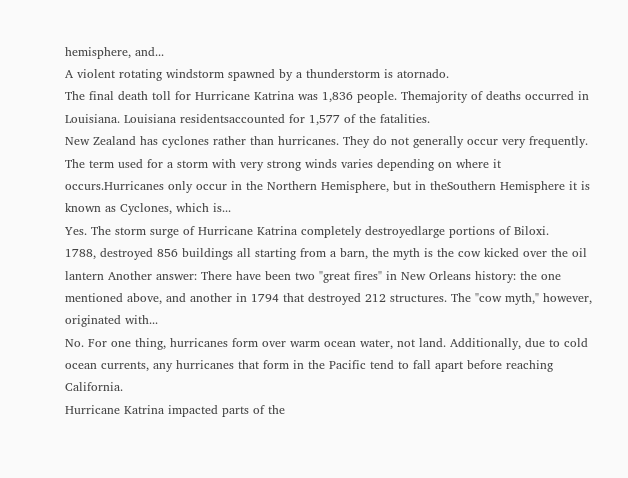hemisphere, and...
A violent rotating windstorm spawned by a thunderstorm is atornado.
The final death toll for Hurricane Katrina was 1,836 people. Themajority of deaths occurred in Louisiana. Louisiana residentsaccounted for 1,577 of the fatalities.
New Zealand has cyclones rather than hurricanes. They do not generally occur very frequently. The term used for a storm with very strong winds varies depending on where it occurs.Hurricanes only occur in the Northern Hemisphere, but in theSouthern Hemisphere it is known as Cyclones, which is...
Yes. The storm surge of Hurricane Katrina completely destroyedlarge portions of Biloxi.
1788, destroyed 856 buildings all starting from a barn, the myth is the cow kicked over the oil lantern Another answer: There have been two "great fires" in New Orleans history: the one mentioned above, and another in 1794 that destroyed 212 structures. The "cow myth," however, originated with...
No. For one thing, hurricanes form over warm ocean water, not land. Additionally, due to cold ocean currents, any hurricanes that form in the Pacific tend to fall apart before reaching California.
Hurricane Katrina impacted parts of the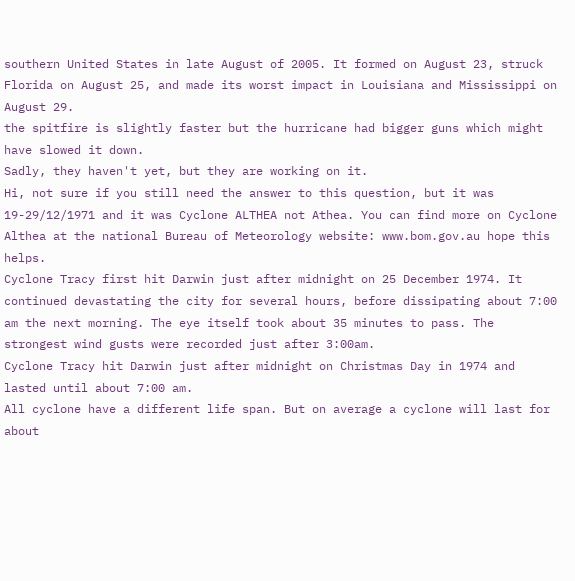southern United States in late August of 2005. It formed on August 23, struck Florida on August 25, and made its worst impact in Louisiana and Mississippi on August 29.
the spitfire is slightly faster but the hurricane had bigger guns which might have slowed it down.
Sadly, they haven't yet, but they are working on it.
Hi, not sure if you still need the answer to this question, but it was 19-29/12/1971 and it was Cyclone ALTHEA not Athea. You can find more on Cyclone Althea at the national Bureau of Meteorology website: www.bom.gov.au hope this helps.
Cyclone Tracy first hit Darwin just after midnight on 25 December 1974. It continued devastating the city for several hours, before dissipating about 7:00 am the next morning. The eye itself took about 35 minutes to pass. The strongest wind gusts were recorded just after 3:00am.
Cyclone Tracy hit Darwin just after midnight on Christmas Day in 1974 and lasted until about 7:00 am.
All cyclone have a different life span. But on average a cyclone will last for about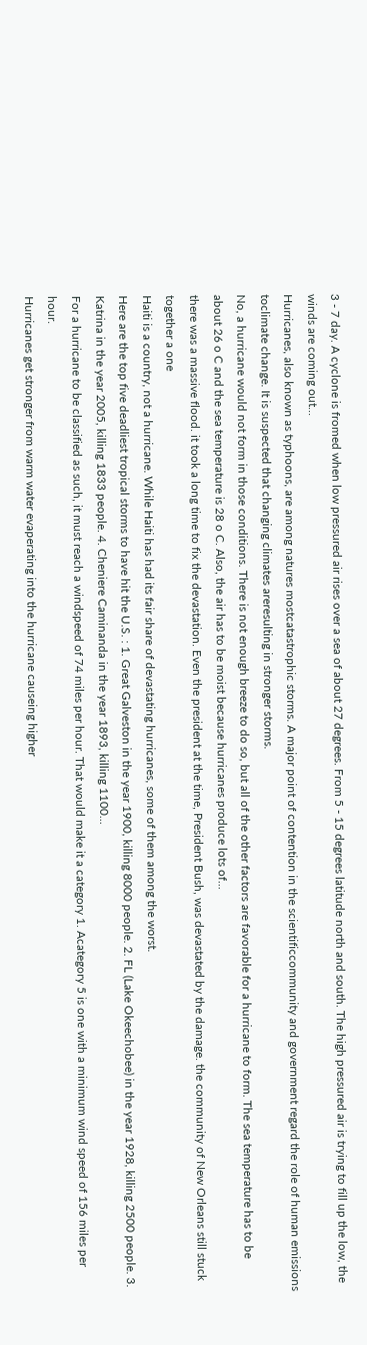3 - 7 day. A cyclone is fromed when low pressured air rises over a sea of about 27 degrees. From 5 - 15 degrees latitude north and south. The high pressured air is trying to fill up the low, the winds are coming out...
Hurricanes, also known as typhoons, are among natures mostcatastrophic storms. A major point of contention in the scientificcommunity and government regard the role of human emissions toclimate change. It is suspected that changing climates areresulting in stronger storms.
No, a hurricane would not form in those conditions. There is not enough breeze to do so, but all of the other factors are favorable for a hurricane to form. The sea temperature has to be about 26 o C and the sea temperature is 28 o C. Also, the air has to be moist because hurricanes produce lots of...
there was a massive flood. it took a long time to fix the devastation. Even the president at the time, President Bush, was devastated by the damage. the community of New Orleans still stuck together a one
Haiti is a country, not a hurricane. While Haiti has had its fair share of devastating hurricanes, some of them among the worst.
Here are the top five deadliest tropical storms to have hit the U.S. : 1. Great Galveston in the year 1900, killing 8000 people. 2. FL (Lake Okeechobee) in the year 1928, killing 2500 people. 3. Katrina in the year 2005, killing 1833 people. 4. Cheniere Caminanda in the year 1893, killing 1100...
For a hurricane to be classified as such, it must reach a windspeed of 74 miles per hour. That would make it a category 1. Acategory 5 is one with a minimum wind speed of 156 miles per hour.
Hurricanes get stronger from warm water evaperating into the hurricane causeing higher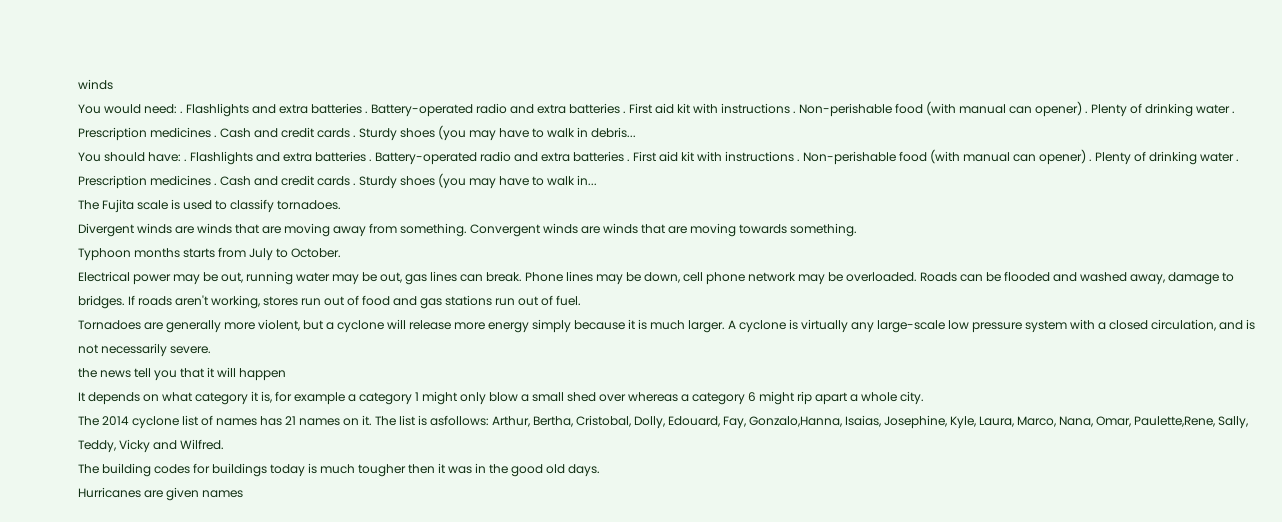winds
You would need: . Flashlights and extra batteries . Battery-operated radio and extra batteries . First aid kit with instructions . Non-perishable food (with manual can opener) . Plenty of drinking water . Prescription medicines . Cash and credit cards . Sturdy shoes (you may have to walk in debris...
You should have: . Flashlights and extra batteries . Battery-operated radio and extra batteries . First aid kit with instructions . Non-perishable food (with manual can opener) . Plenty of drinking water . Prescription medicines . Cash and credit cards . Sturdy shoes (you may have to walk in...
The Fujita scale is used to classify tornadoes.
Divergent winds are winds that are moving away from something. Convergent winds are winds that are moving towards something.
Typhoon months starts from July to October.
Electrical power may be out, running water may be out, gas lines can break. Phone lines may be down, cell phone network may be overloaded. Roads can be flooded and washed away, damage to bridges. If roads aren't working, stores run out of food and gas stations run out of fuel.
Tornadoes are generally more violent, but a cyclone will release more energy simply because it is much larger. A cyclone is virtually any large-scale low pressure system with a closed circulation, and is not necessarily severe.
the news tell you that it will happen
It depends on what category it is, for example a category 1 might only blow a small shed over whereas a category 6 might rip apart a whole city.
The 2014 cyclone list of names has 21 names on it. The list is asfollows: Arthur, Bertha, Cristobal, Dolly, Edouard, Fay, Gonzalo,Hanna, Isaias, Josephine, Kyle, Laura, Marco, Nana, Omar, Paulette,Rene, Sally, Teddy, Vicky and Wilfred.
The building codes for buildings today is much tougher then it was in the good old days.
Hurricanes are given names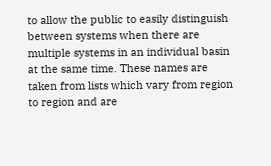to allow the public to easily distinguish between systems when there are multiple systems in an individual basin at the same time. These names are taken from lists which vary from region to region and are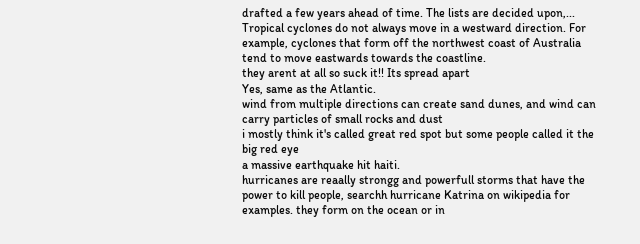drafted a few years ahead of time. The lists are decided upon,...
Tropical cyclones do not always move in a westward direction. For example, cyclones that form off the northwest coast of Australia tend to move eastwards towards the coastline.
they arent at all so suck it!! Its spread apart
Yes, same as the Atlantic.
wind from multiple directions can create sand dunes, and wind can carry particles of small rocks and dust
i mostly think it's called great red spot but some people called it the big red eye
a massive earthquake hit haiti.
hurricanes are reaally strongg and powerfull storms that have the power to kill people, searchh hurricane Katrina on wikipedia for examples. they form on the ocean or in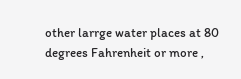other larrge water places at 80 degrees Fahrenheit or more ,